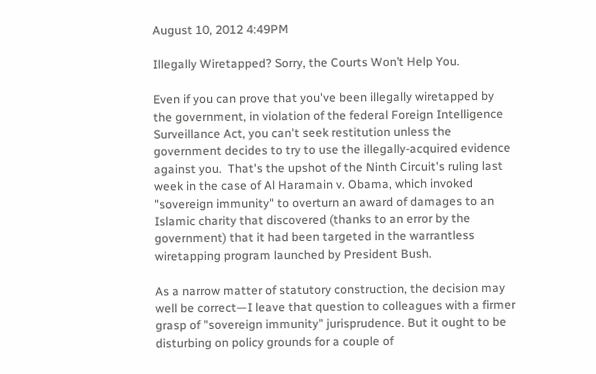August 10, 2012 4:49PM

Illegally Wiretapped? Sorry, the Courts Won’t Help You.

Even if you can prove that you've been illegally wiretapped by the government, in violation of the federal Foreign Intelligence Surveillance Act, you can't seek restitution unless the government decides to try to use the illegally-acquired evidence against you.  That's the upshot of the Ninth Circuit's ruling last  week in the case of Al Haramain v. Obama, which invoked "sovereign immunity" to overturn an award of damages to an Islamic charity that discovered (thanks to an error by the government) that it had been targeted in the warrantless wiretapping program launched by President Bush.

As a narrow matter of statutory construction, the decision may well be correct—I leave that question to colleagues with a firmer grasp of "sovereign immunity" jurisprudence. But it ought to be disturbing on policy grounds for a couple of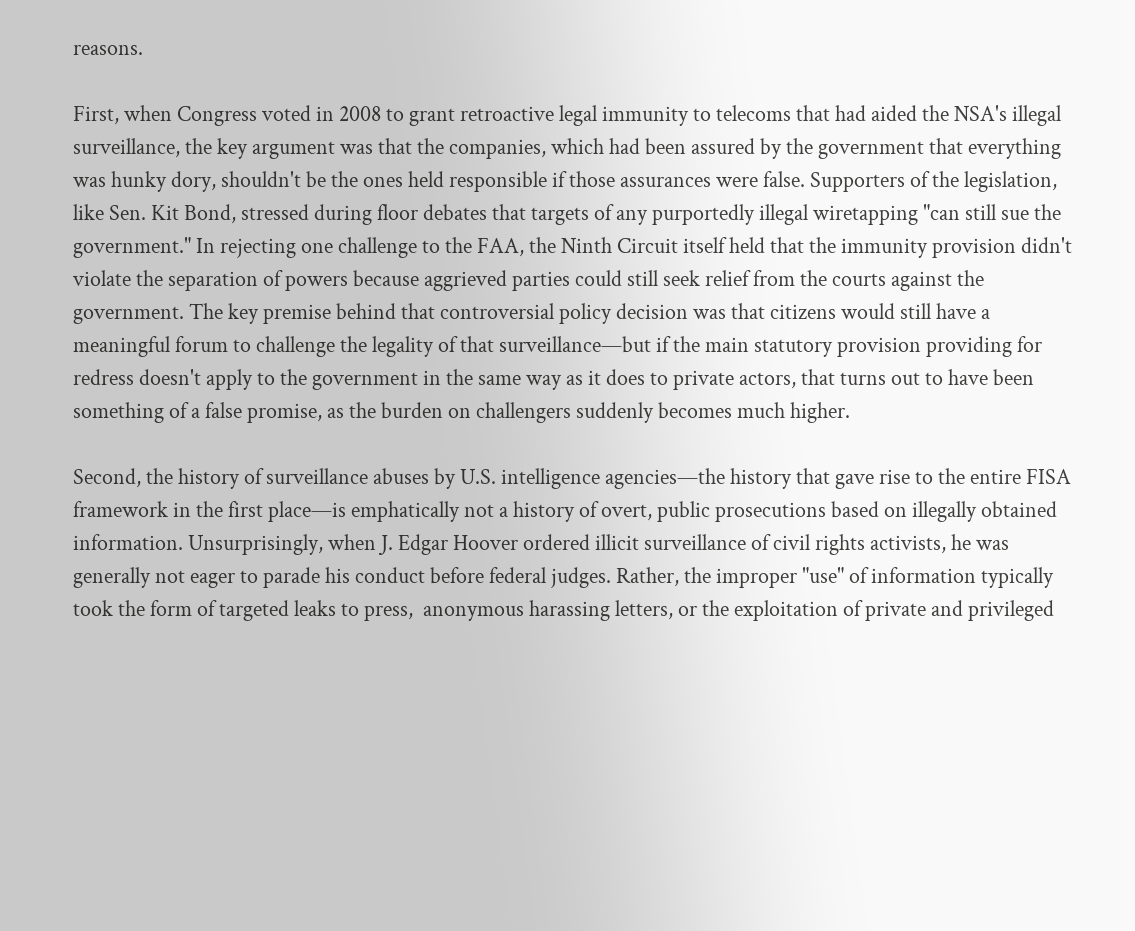reasons.

First, when Congress voted in 2008 to grant retroactive legal immunity to telecoms that had aided the NSA's illegal surveillance, the key argument was that the companies, which had been assured by the government that everything was hunky dory, shouldn't be the ones held responsible if those assurances were false. Supporters of the legislation, like Sen. Kit Bond, stressed during floor debates that targets of any purportedly illegal wiretapping "can still sue the government." In rejecting one challenge to the FAA, the Ninth Circuit itself held that the immunity provision didn't violate the separation of powers because aggrieved parties could still seek relief from the courts against the government. The key premise behind that controversial policy decision was that citizens would still have a meaningful forum to challenge the legality of that surveillance—but if the main statutory provision providing for redress doesn't apply to the government in the same way as it does to private actors, that turns out to have been something of a false promise, as the burden on challengers suddenly becomes much higher.

Second, the history of surveillance abuses by U.S. intelligence agencies—the history that gave rise to the entire FISA framework in the first place—is emphatically not a history of overt, public prosecutions based on illegally obtained information. Unsurprisingly, when J. Edgar Hoover ordered illicit surveillance of civil rights activists, he was generally not eager to parade his conduct before federal judges. Rather, the improper "use" of information typically took the form of targeted leaks to press,  anonymous harassing letters, or the exploitation of private and privileged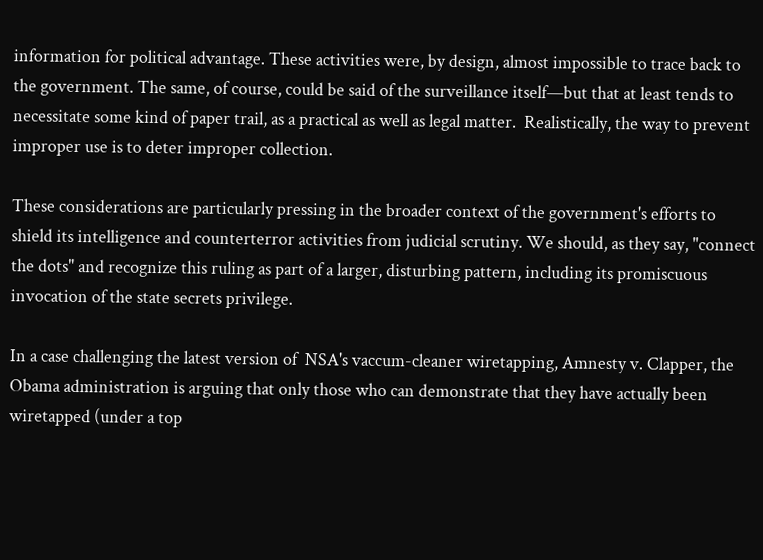information for political advantage. These activities were, by design, almost impossible to trace back to the government. The same, of course, could be said of the surveillance itself—but that at least tends to necessitate some kind of paper trail, as a practical as well as legal matter.  Realistically, the way to prevent improper use is to deter improper collection.

These considerations are particularly pressing in the broader context of the government's efforts to shield its intelligence and counterterror activities from judicial scrutiny. We should, as they say, "connect the dots" and recognize this ruling as part of a larger, disturbing pattern, including its promiscuous invocation of the state secrets privilege.

In a case challenging the latest version of  NSA's vaccum-cleaner wiretapping, Amnesty v. Clapper, the Obama administration is arguing that only those who can demonstrate that they have actually been wiretapped (under a top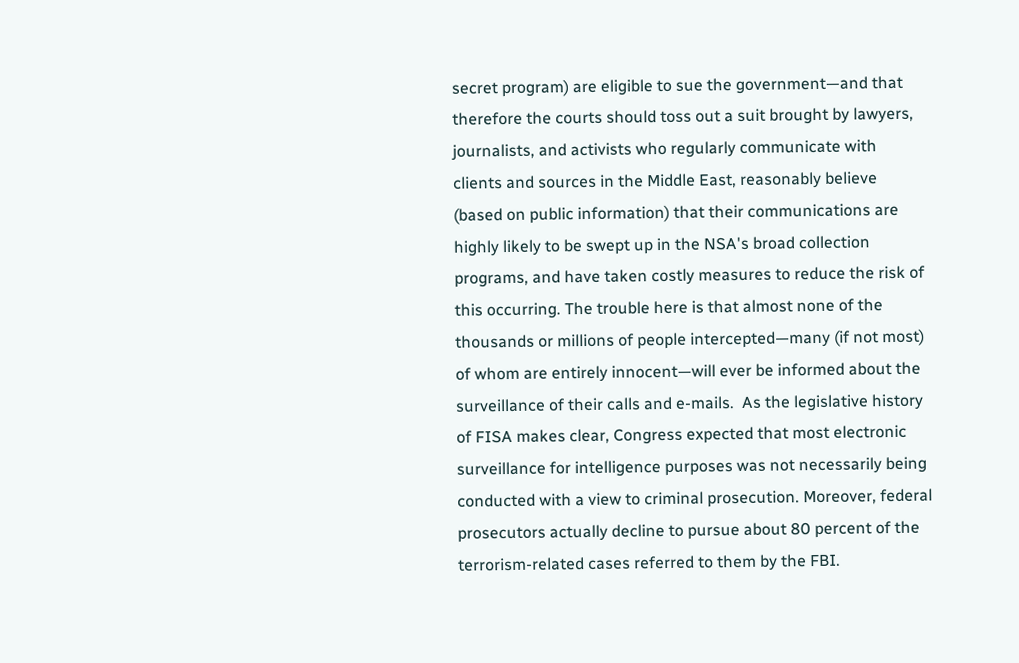secret program) are eligible to sue the government—and that therefore the courts should toss out a suit brought by lawyers, journalists, and activists who regularly communicate with clients and sources in the Middle East, reasonably believe (based on public information) that their communications are highly likely to be swept up in the NSA's broad collection programs, and have taken costly measures to reduce the risk of this occurring. The trouble here is that almost none of the thousands or millions of people intercepted—many (if not most) of whom are entirely innocent—will ever be informed about the surveillance of their calls and e-mails.  As the legislative history of FISA makes clear, Congress expected that most electronic surveillance for intelligence purposes was not necessarily being conducted with a view to criminal prosecution. Moreover, federal prosecutors actually decline to pursue about 80 percent of the terrorism-related cases referred to them by the FBI.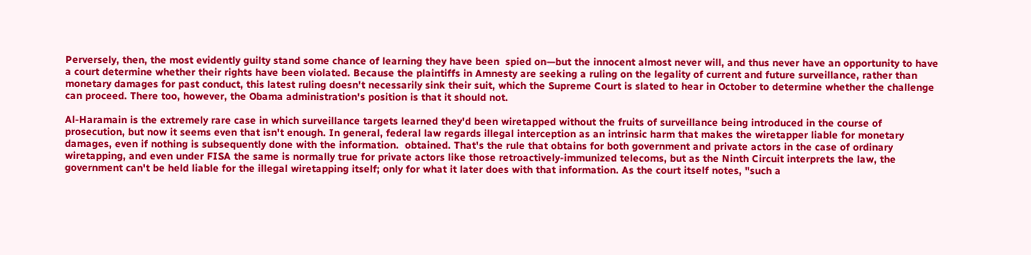Perversely, then, the most evidently guilty stand some chance of learning they have been  spied on—but the innocent almost never will, and thus never have an opportunity to have a court determine whether their rights have been violated. Because the plaintiffs in Amnesty are seeking a ruling on the legality of current and future surveillance, rather than monetary damages for past conduct, this latest ruling doesn't necessarily sink their suit, which the Supreme Court is slated to hear in October to determine whether the challenge can proceed. There too, however, the Obama administration's position is that it should not.

Al-Haramain is the extremely rare case in which surveillance targets learned they'd been wiretapped without the fruits of surveillance being introduced in the course of prosecution, but now it seems even that isn't enough. In general, federal law regards illegal interception as an intrinsic harm that makes the wiretapper liable for monetary damages, even if nothing is subsequently done with the information.  obtained. That's the rule that obtains for both government and private actors in the case of ordinary wiretapping, and even under FISA the same is normally true for private actors like those retroactively-immunized telecoms, but as the Ninth Circuit interprets the law, the government can't be held liable for the illegal wiretapping itself; only for what it later does with that information. As the court itself notes, "such a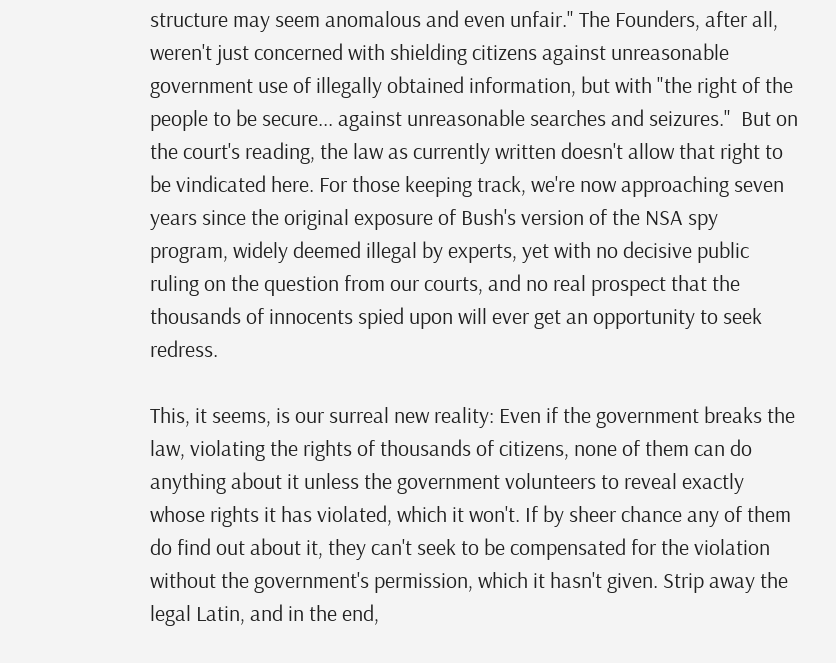structure may seem anomalous and even unfair." The Founders, after all, weren't just concerned with shielding citizens against unreasonable government use of illegally obtained information, but with "the right of the people to be secure... against unreasonable searches and seizures."  But on the court's reading, the law as currently written doesn't allow that right to be vindicated here. For those keeping track, we're now approaching seven years since the original exposure of Bush's version of the NSA spy program, widely deemed illegal by experts, yet with no decisive public ruling on the question from our courts, and no real prospect that the thousands of innocents spied upon will ever get an opportunity to seek redress.

This, it seems, is our surreal new reality: Even if the government breaks the law, violating the rights of thousands of citizens, none of them can do anything about it unless the government volunteers to reveal exactly whose rights it has violated, which it won't. If by sheer chance any of them do find out about it, they can't seek to be compensated for the violation without the government's permission, which it hasn't given. Strip away the legal Latin, and in the end,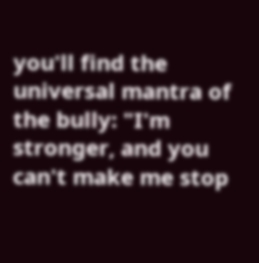you'll find the universal mantra of the bully: "I'm stronger, and you can't make me stop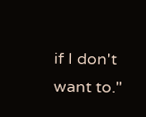if I don't want to."